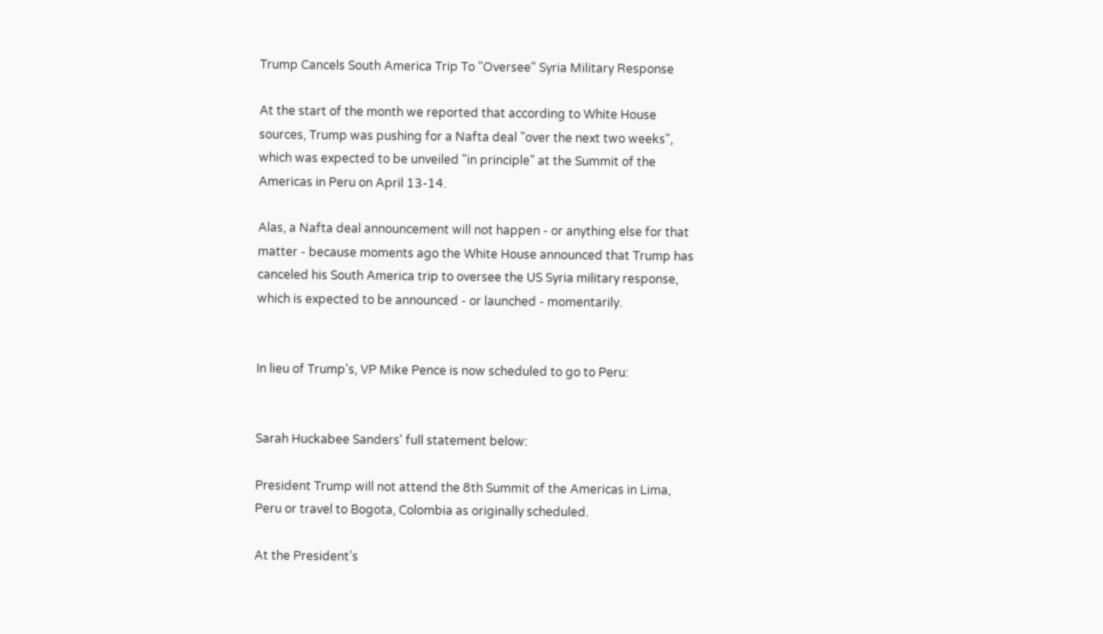Trump Cancels South America Trip To "Oversee" Syria Military Response

At the start of the month we reported that according to White House sources, Trump was pushing for a Nafta deal "over the next two weeks", which was expected to be unveiled "in principle" at the Summit of the Americas in Peru on April 13-14.

Alas, a Nafta deal announcement will not happen - or anything else for that matter - because moments ago the White House announced that Trump has canceled his South America trip to oversee the US Syria military response, which is expected to be announced - or launched - momentarily.


In lieu of Trump's, VP Mike Pence is now scheduled to go to Peru:


Sarah Huckabee Sanders' full statement below:

President Trump will not attend the 8th Summit of the Americas in Lima, Peru or travel to Bogota, Colombia as originally scheduled.

At the President’s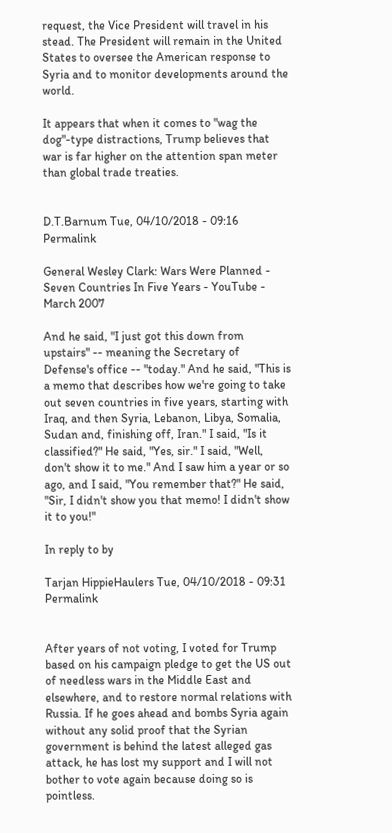request, the Vice President will travel in his stead. The President will remain in the United States to oversee the American response to Syria and to monitor developments around the world.

It appears that when it comes to "wag the dog"-type distractions, Trump believes that war is far higher on the attention span meter than global trade treaties.


D.T.Barnum Tue, 04/10/2018 - 09:16 Permalink

General Wesley Clark: Wars Were Planned - Seven Countries In Five Years - YouTube - March 2007

And he said, "I just got this down from upstairs" -- meaning the Secretary of Defense's office -- "today." And he said, "This is a memo that describes how we're going to take out seven countries in five years, starting with Iraq, and then Syria, Lebanon, Libya, Somalia, Sudan and, finishing off, Iran." I said, "Is it classified?" He said, "Yes, sir." I said, "Well, don't show it to me." And I saw him a year or so ago, and I said, "You remember that?" He said, "Sir, I didn't show you that memo! I didn't show it to you!"

In reply to by

Tarjan HippieHaulers Tue, 04/10/2018 - 09:31 Permalink


After years of not voting, I voted for Trump based on his campaign pledge to get the US out of needless wars in the Middle East and elsewhere, and to restore normal relations with Russia. If he goes ahead and bombs Syria again without any solid proof that the Syrian government is behind the latest alleged gas attack, he has lost my support and I will not bother to vote again because doing so is pointless.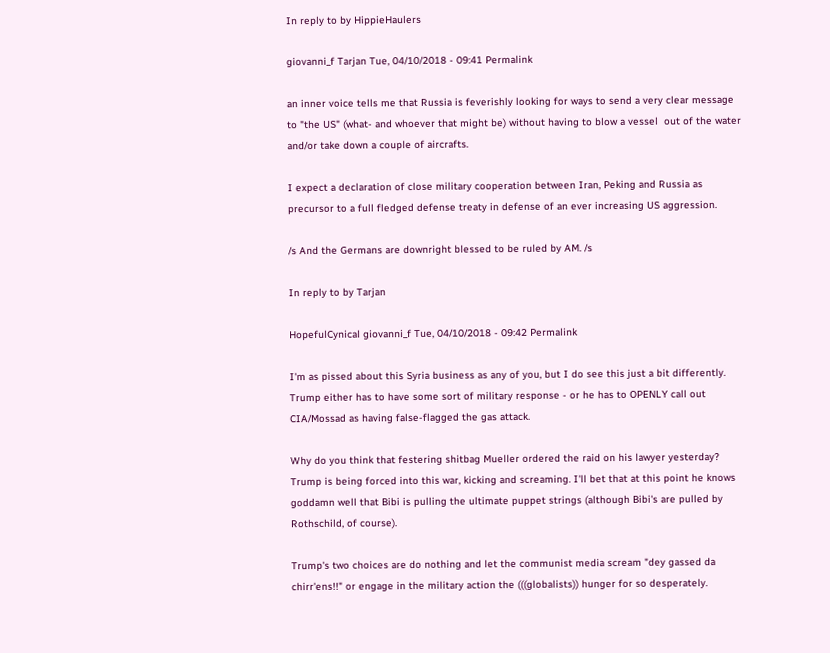In reply to by HippieHaulers

giovanni_f Tarjan Tue, 04/10/2018 - 09:41 Permalink

an inner voice tells me that Russia is feverishly looking for ways to send a very clear message to "the US" (what- and whoever that might be) without having to blow a vessel  out of the water and/or take down a couple of aircrafts.

I expect a declaration of close military cooperation between Iran, Peking and Russia as precursor to a full fledged defense treaty in defense of an ever increasing US aggression.

/s And the Germans are downright blessed to be ruled by AM. /s

In reply to by Tarjan

HopefulCynical giovanni_f Tue, 04/10/2018 - 09:42 Permalink

I'm as pissed about this Syria business as any of you, but I do see this just a bit differently. Trump either has to have some sort of military response - or he has to OPENLY call out CIA/Mossad as having false-flagged the gas attack.

Why do you think that festering shitbag Mueller ordered the raid on his lawyer yesterday? Trump is being forced into this war, kicking and screaming. I'll bet that at this point he knows goddamn well that Bibi is pulling the ultimate puppet strings (although Bibi's are pulled by Rothschild, of course).

Trump's two choices are do nothing and let the communist media scream "dey gassed da chirr'ens!!" or engage in the military action the (((globalists)) hunger for so desperately.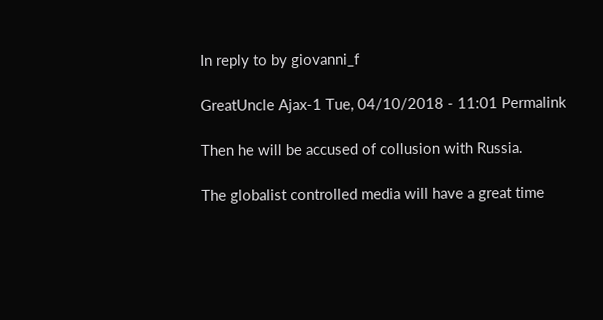In reply to by giovanni_f

GreatUncle Ajax-1 Tue, 04/10/2018 - 11:01 Permalink

Then he will be accused of collusion with Russia.

The globalist controlled media will have a great time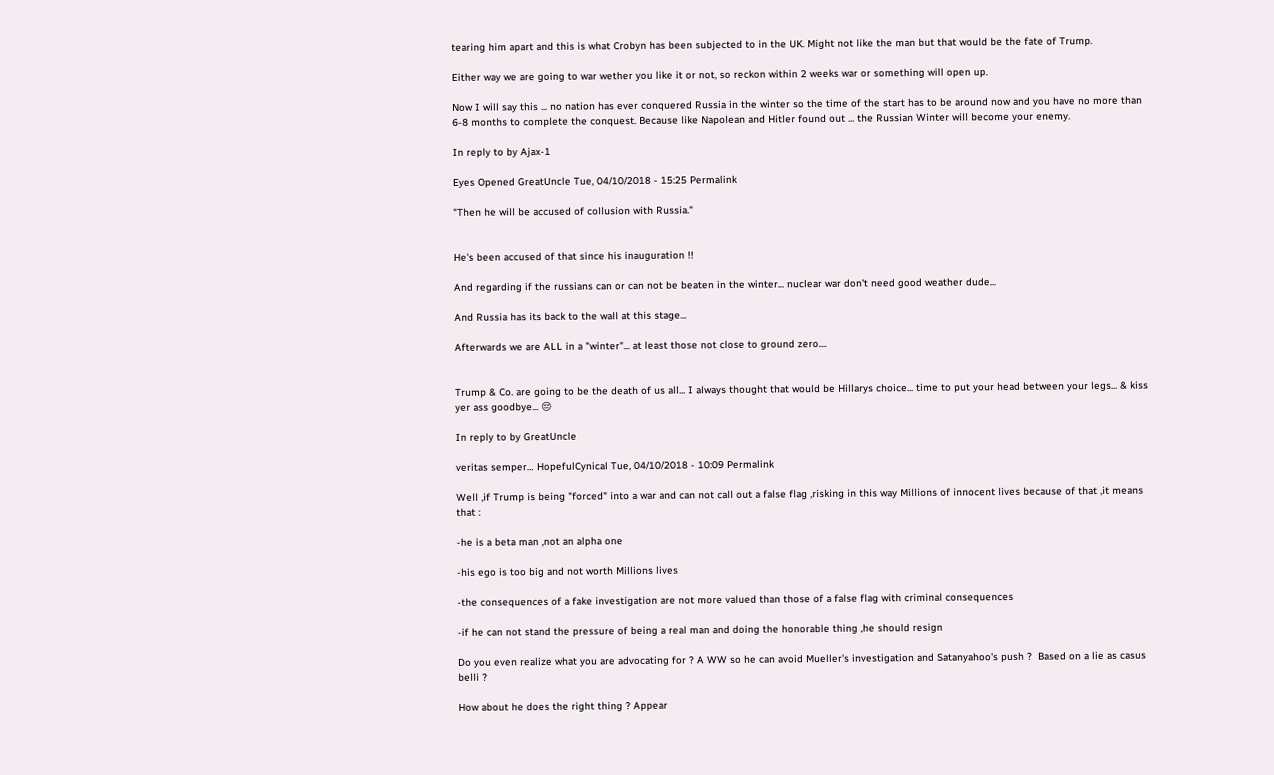tearing him apart and this is what Crobyn has been subjected to in the UK. Might not like the man but that would be the fate of Trump.

Either way we are going to war wether you like it or not, so reckon within 2 weeks war or something will open up.

Now I will say this ... no nation has ever conquered Russia in the winter so the time of the start has to be around now and you have no more than 6-8 months to complete the conquest. Because like Napolean and Hitler found out ... the Russian Winter will become your enemy.

In reply to by Ajax-1

Eyes Opened GreatUncle Tue, 04/10/2018 - 15:25 Permalink

"Then he will be accused of collusion with Russia."


He's been accused of that since his inauguration !!

And regarding if the russians can or can not be beaten in the winter... nuclear war don't need good weather dude...

And Russia has its back to the wall at this stage...

Afterwards we are ALL in a "winter"... at least those not close to ground zero....


Trump & Co. are going to be the death of us all... I always thought that would be Hillarys choice... time to put your head between your legs... & kiss yer ass goodbye... 😔

In reply to by GreatUncle

veritas semper… HopefulCynical Tue, 04/10/2018 - 10:09 Permalink

Well ,if Trump is being "forced" into a war and can not call out a false flag ,risking in this way Millions of innocent lives because of that ,it means that :

-he is a beta man ,not an alpha one

-his ego is too big and not worth Millions lives

-the consequences of a fake investigation are not more valued than those of a false flag with criminal consequences

-if he can not stand the pressure of being a real man and doing the honorable thing ,he should resign

Do you even realize what you are advocating for ? A WW so he can avoid Mueller's investigation and Satanyahoo's push ?  Based on a lie as casus belli ?

How about he does the right thing ? Appear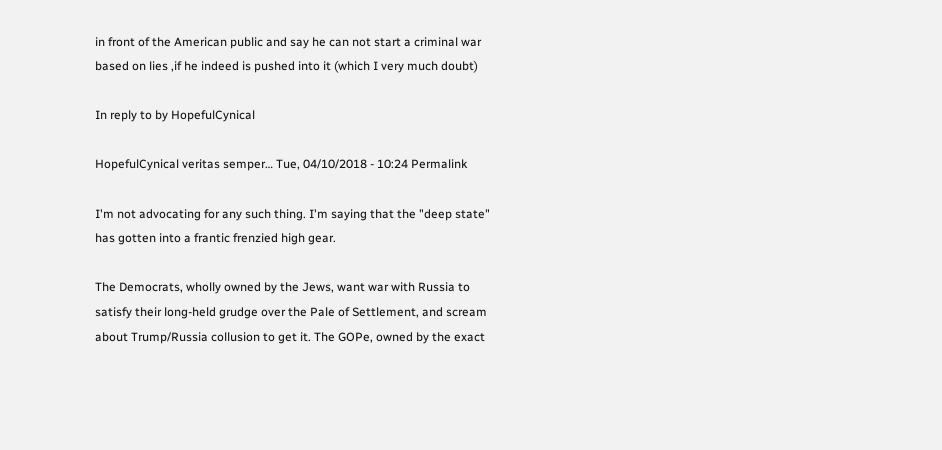in front of the American public and say he can not start a criminal war based on lies ,if he indeed is pushed into it (which I very much doubt)

In reply to by HopefulCynical

HopefulCynical veritas semper… Tue, 04/10/2018 - 10:24 Permalink

I'm not advocating for any such thing. I'm saying that the "deep state" has gotten into a frantic frenzied high gear.

The Democrats, wholly owned by the Jews, want war with Russia to satisfy their long-held grudge over the Pale of Settlement, and scream about Trump/Russia collusion to get it. The GOPe, owned by the exact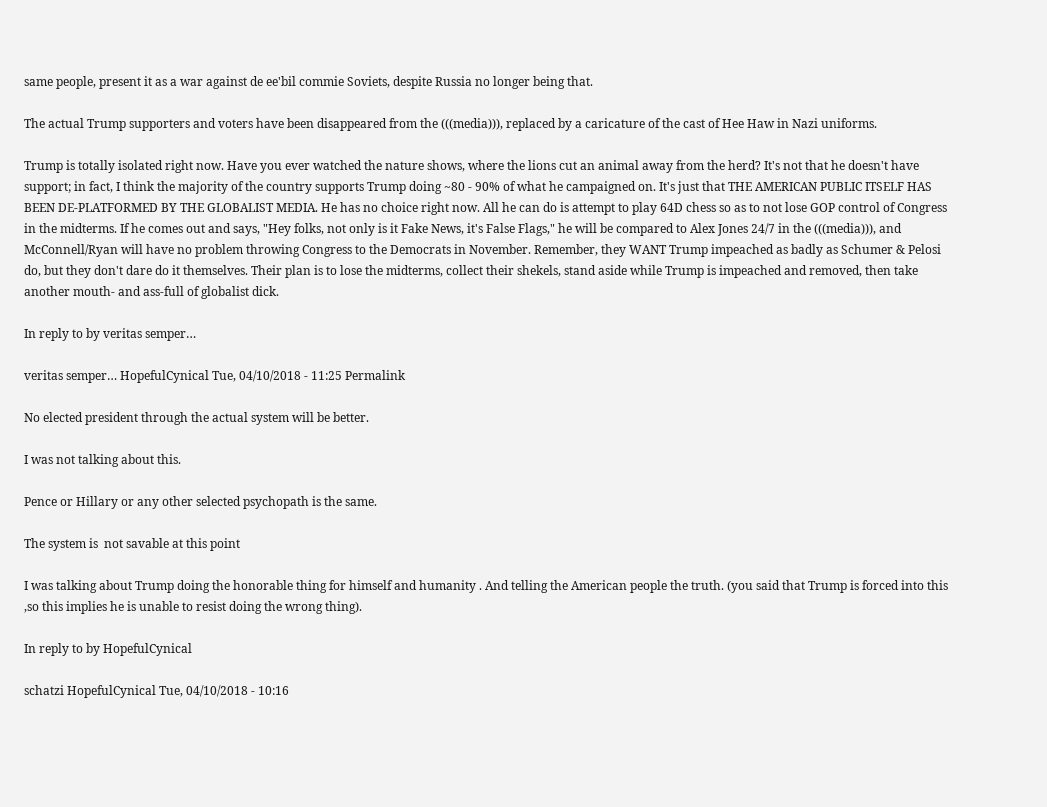same people, present it as a war against de ee'bil commie Soviets, despite Russia no longer being that.

The actual Trump supporters and voters have been disappeared from the (((media))), replaced by a caricature of the cast of Hee Haw in Nazi uniforms.

Trump is totally isolated right now. Have you ever watched the nature shows, where the lions cut an animal away from the herd? It's not that he doesn't have support; in fact, I think the majority of the country supports Trump doing ~80 - 90% of what he campaigned on. It's just that THE AMERICAN PUBLIC ITSELF HAS BEEN DE-PLATFORMED BY THE GLOBALIST MEDIA. He has no choice right now. All he can do is attempt to play 64D chess so as to not lose GOP control of Congress in the midterms. If he comes out and says, "Hey folks, not only is it Fake News, it's False Flags," he will be compared to Alex Jones 24/7 in the (((media))), and McConnell/Ryan will have no problem throwing Congress to the Democrats in November. Remember, they WANT Trump impeached as badly as Schumer & Pelosi do, but they don't dare do it themselves. Their plan is to lose the midterms, collect their shekels, stand aside while Trump is impeached and removed, then take another mouth- and ass-full of globalist dick.

In reply to by veritas semper…

veritas semper… HopefulCynical Tue, 04/10/2018 - 11:25 Permalink

No elected president through the actual system will be better.

I was not talking about this.

Pence or Hillary or any other selected psychopath is the same.

The system is  not savable at this point

I was talking about Trump doing the honorable thing for himself and humanity . And telling the American people the truth. (you said that Trump is forced into this ,so this implies he is unable to resist doing the wrong thing).

In reply to by HopefulCynical

schatzi HopefulCynical Tue, 04/10/2018 - 10:16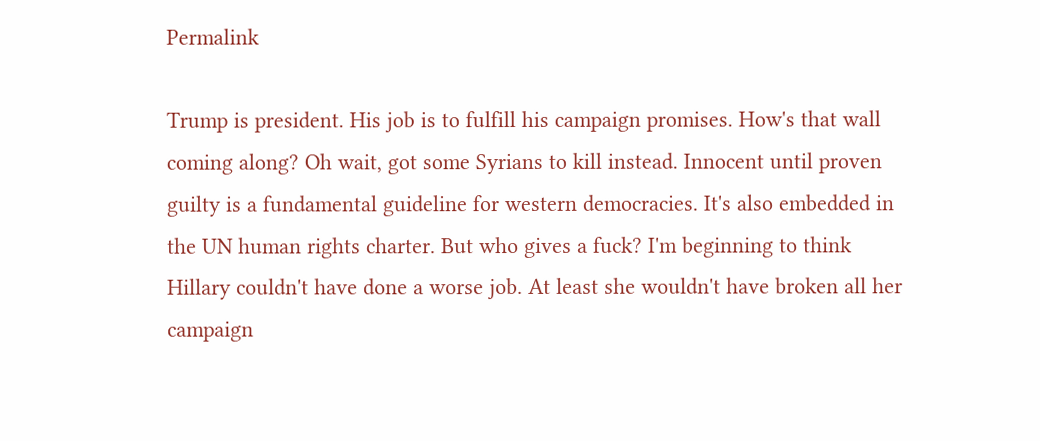Permalink

Trump is president. His job is to fulfill his campaign promises. How's that wall coming along? Oh wait, got some Syrians to kill instead. Innocent until proven guilty is a fundamental guideline for western democracies. It's also embedded in the UN human rights charter. But who gives a fuck? I'm beginning to think Hillary couldn't have done a worse job. At least she wouldn't have broken all her campaign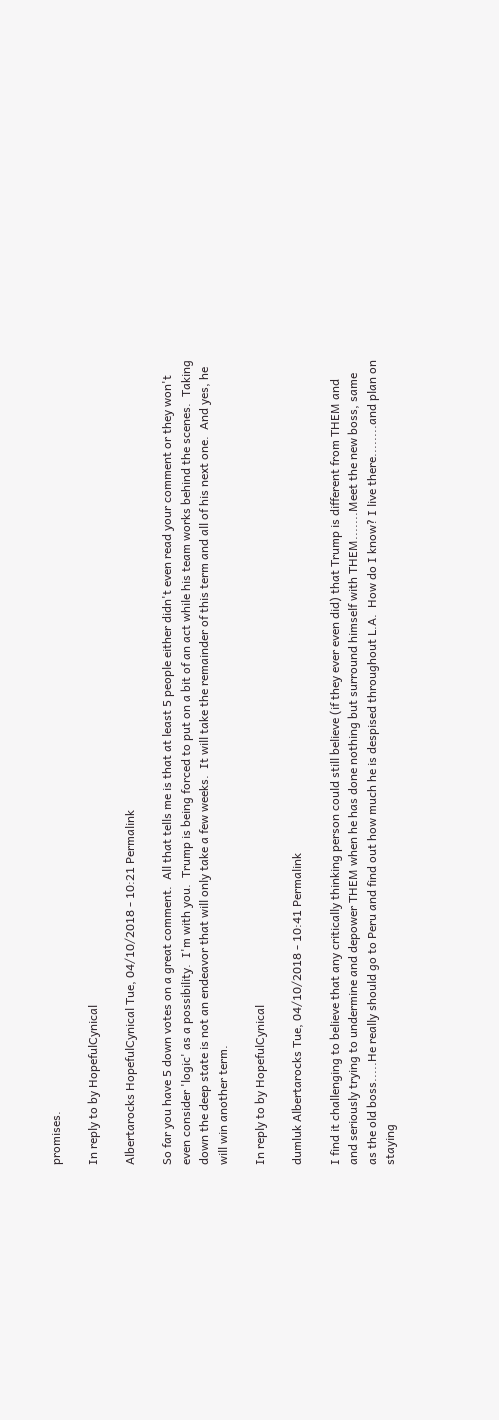promises.

In reply to by HopefulCynical

Albertarocks HopefulCynical Tue, 04/10/2018 - 10:21 Permalink

So far you have 5 down votes on a great comment.  All that tells me is that at least 5 people either didn't even read your comment or they won't even consider 'logic' as a possibility.  I'm with you.  Trump is being forced to put on a bit of an act while his team works behind the scenes.  Taking down the deep state is not an endeavor that will only take a few weeks.  It will take the remainder of this term and all of his next one.  And yes, he will win another term.

In reply to by HopefulCynical

dumluk Albertarocks Tue, 04/10/2018 - 10:41 Permalink

I find it challenging to believe that any critically thinking person could still believe (if they ever even did) that Trump is different from THEM and and seriously trying to undermine and depower THEM when he has done nothing but surround himself with THEM.......Meet the new boss, same as the old boss.....He really should go to Peru and find out how much he is despised throughout L.A.  How do I know? I live there........and plan on staying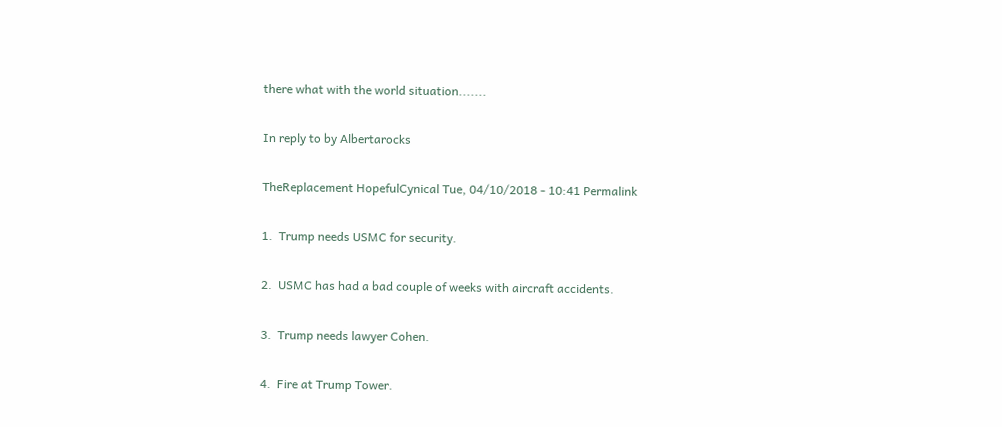there what with the world situation.......

In reply to by Albertarocks

TheReplacement HopefulCynical Tue, 04/10/2018 - 10:41 Permalink

1.  Trump needs USMC for security.

2.  USMC has had a bad couple of weeks with aircraft accidents.

3.  Trump needs lawyer Cohen.

4.  Fire at Trump Tower.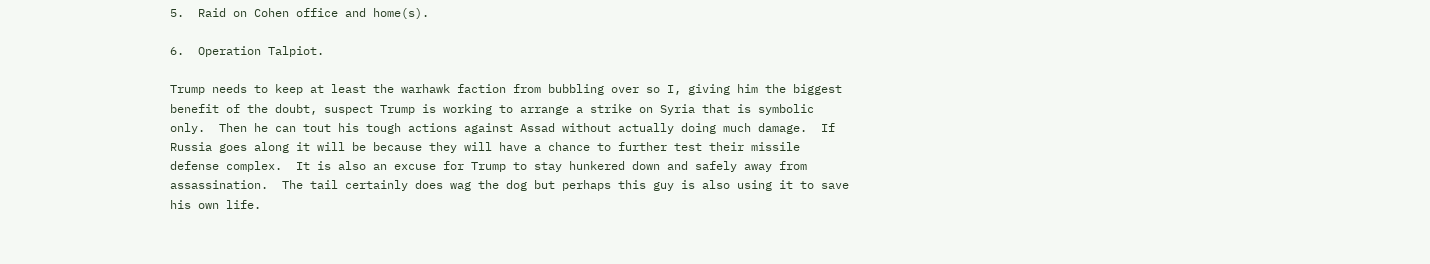5.  Raid on Cohen office and home(s).

6.  Operation Talpiot.

Trump needs to keep at least the warhawk faction from bubbling over so I, giving him the biggest benefit of the doubt, suspect Trump is working to arrange a strike on Syria that is symbolic only.  Then he can tout his tough actions against Assad without actually doing much damage.  If Russia goes along it will be because they will have a chance to further test their missile defense complex.  It is also an excuse for Trump to stay hunkered down and safely away from assassination.  The tail certainly does wag the dog but perhaps this guy is also using it to save his own life.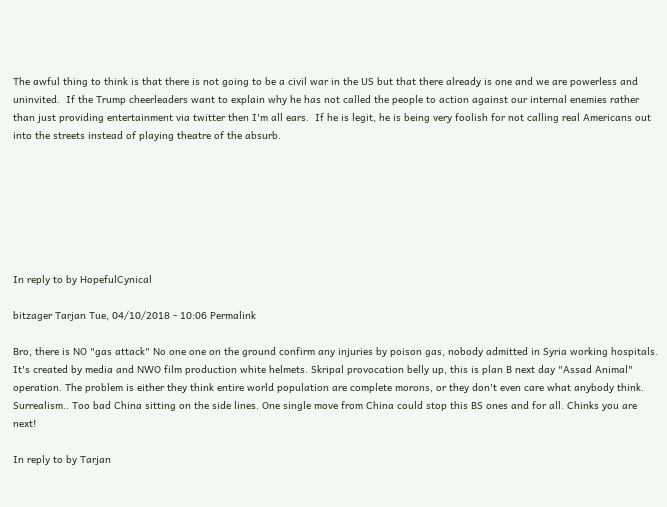The awful thing to think is that there is not going to be a civil war in the US but that there already is one and we are powerless and uninvited.  If the Trump cheerleaders want to explain why he has not called the people to action against our internal enemies rather than just providing entertainment via twitter then I'm all ears.  If he is legit, he is being very foolish for not calling real Americans out into the streets instead of playing theatre of the absurb.







In reply to by HopefulCynical

bitzager Tarjan Tue, 04/10/2018 - 10:06 Permalink

Bro, there is NO "gas attack" No one one on the ground confirm any injuries by poison gas, nobody admitted in Syria working hospitals. It's created by media and NWO film production white helmets. Skripal provocation belly up, this is plan B next day "Assad Animal" operation. The problem is either they think entire world population are complete morons, or they don't even care what anybody think. Surrealism.. Too bad China sitting on the side lines. One single move from China could stop this BS ones and for all. Chinks you are next!

In reply to by Tarjan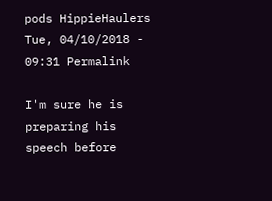pods HippieHaulers Tue, 04/10/2018 - 09:31 Permalink

I'm sure he is preparing his speech before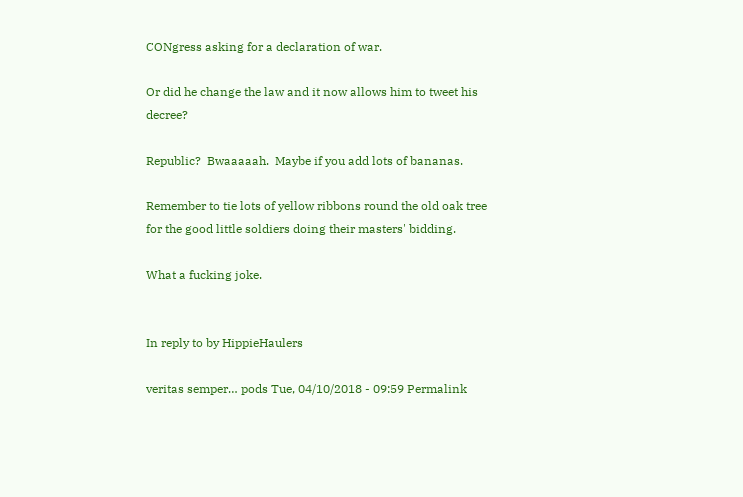CONgress asking for a declaration of war.

Or did he change the law and it now allows him to tweet his decree?

Republic?  Bwaaaaah.  Maybe if you add lots of bananas.

Remember to tie lots of yellow ribbons round the old oak tree for the good little soldiers doing their masters' bidding.

What a fucking joke.


In reply to by HippieHaulers

veritas semper… pods Tue, 04/10/2018 - 09:59 Permalink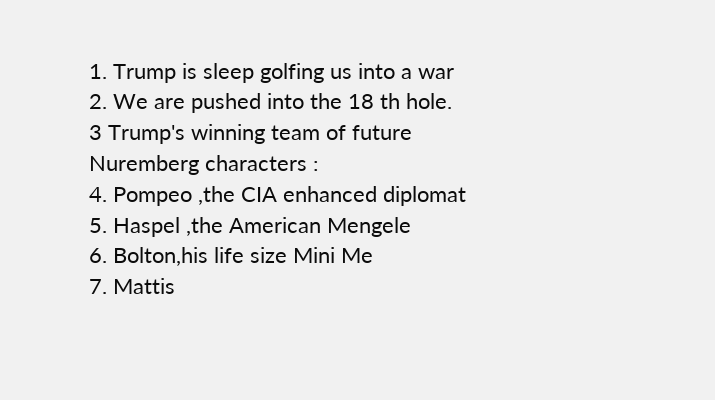1. Trump is sleep golfing us into a war
2. We are pushed into the 18 th hole.
3 Trump's winning team of future Nuremberg characters :
4. Pompeo ,the CIA enhanced diplomat
5. Haspel ,the American Mengele
6. Bolton,his life size Mini Me
7. Mattis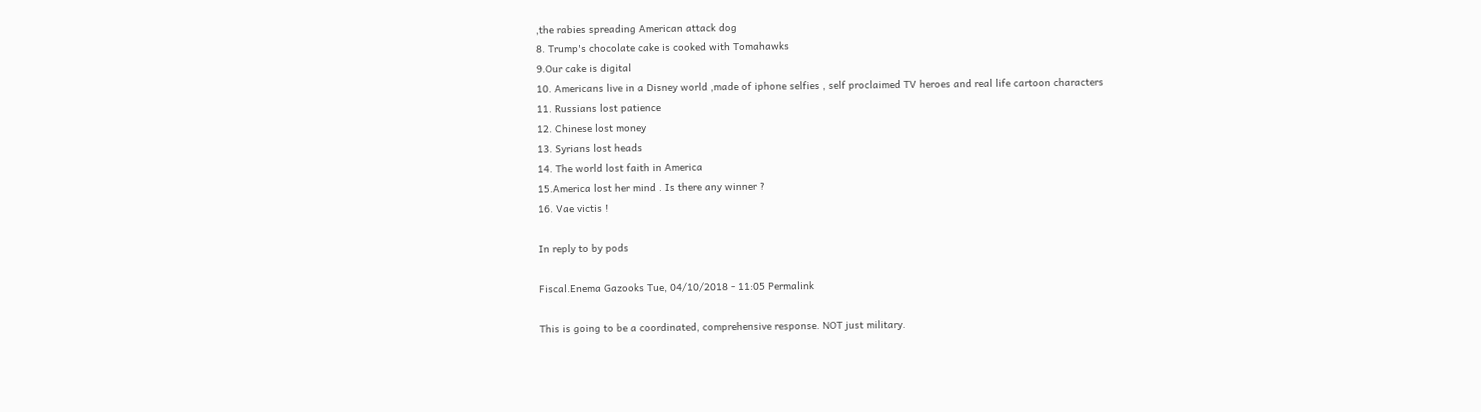,the rabies spreading American attack dog
8. Trump's chocolate cake is cooked with Tomahawks
9.Our cake is digital
10. Americans live in a Disney world ,made of iphone selfies , self proclaimed TV heroes and real life cartoon characters
11. Russians lost patience
12. Chinese lost money
13. Syrians lost heads
14. The world lost faith in America
15.America lost her mind . Is there any winner ?
16. Vae victis !

In reply to by pods

Fiscal.Enema Gazooks Tue, 04/10/2018 - 11:05 Permalink

This is going to be a coordinated, comprehensive response. NOT just military.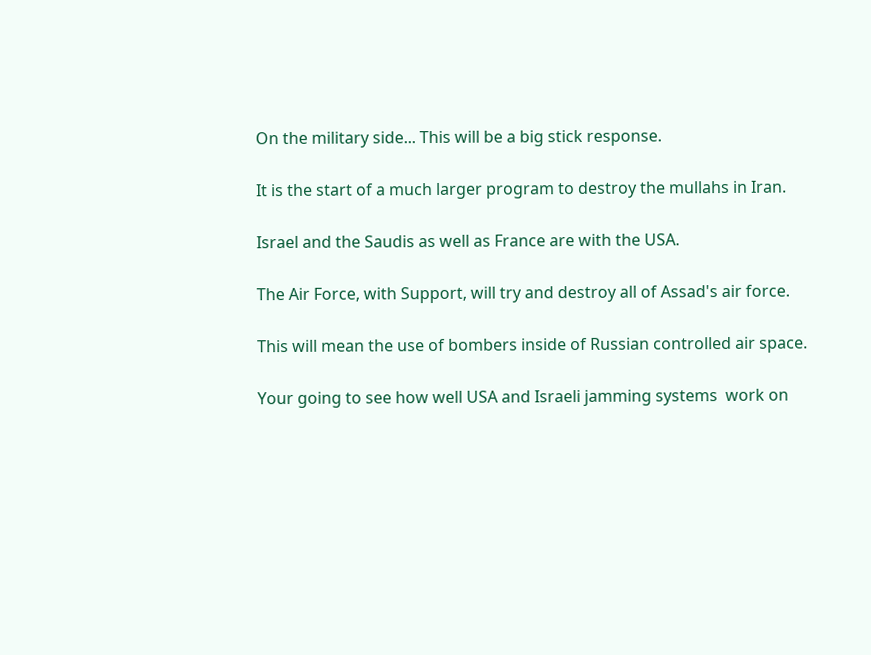On the military side... This will be a big stick response.

It is the start of a much larger program to destroy the mullahs in Iran.

Israel and the Saudis as well as France are with the USA.

The Air Force, with Support, will try and destroy all of Assad's air force.

This will mean the use of bombers inside of Russian controlled air space.

Your going to see how well USA and Israeli jamming systems  work on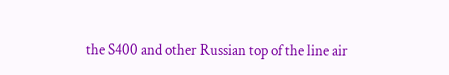the S400 and other Russian top of the line air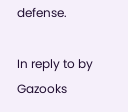defense.

In reply to by Gazooks